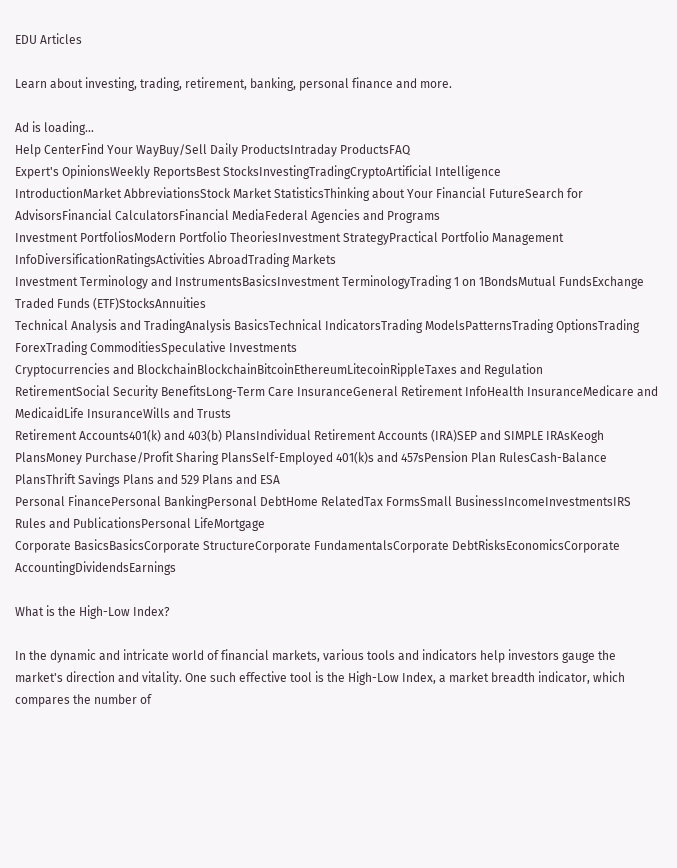EDU Articles

Learn about investing, trading, retirement, banking, personal finance and more.

Ad is loading...
Help CenterFind Your WayBuy/Sell Daily ProductsIntraday ProductsFAQ
Expert's OpinionsWeekly ReportsBest StocksInvestingTradingCryptoArtificial Intelligence
IntroductionMarket AbbreviationsStock Market StatisticsThinking about Your Financial FutureSearch for AdvisorsFinancial CalculatorsFinancial MediaFederal Agencies and Programs
Investment PortfoliosModern Portfolio TheoriesInvestment StrategyPractical Portfolio Management InfoDiversificationRatingsActivities AbroadTrading Markets
Investment Terminology and InstrumentsBasicsInvestment TerminologyTrading 1 on 1BondsMutual FundsExchange Traded Funds (ETF)StocksAnnuities
Technical Analysis and TradingAnalysis BasicsTechnical IndicatorsTrading ModelsPatternsTrading OptionsTrading ForexTrading CommoditiesSpeculative Investments
Cryptocurrencies and BlockchainBlockchainBitcoinEthereumLitecoinRippleTaxes and Regulation
RetirementSocial Security BenefitsLong-Term Care InsuranceGeneral Retirement InfoHealth InsuranceMedicare and MedicaidLife InsuranceWills and Trusts
Retirement Accounts401(k) and 403(b) PlansIndividual Retirement Accounts (IRA)SEP and SIMPLE IRAsKeogh PlansMoney Purchase/Profit Sharing PlansSelf-Employed 401(k)s and 457sPension Plan RulesCash-Balance PlansThrift Savings Plans and 529 Plans and ESA
Personal FinancePersonal BankingPersonal DebtHome RelatedTax FormsSmall BusinessIncomeInvestmentsIRS Rules and PublicationsPersonal LifeMortgage
Corporate BasicsBasicsCorporate StructureCorporate FundamentalsCorporate DebtRisksEconomicsCorporate AccountingDividendsEarnings

What is the High-Low Index?

In the dynamic and intricate world of financial markets, various tools and indicators help investors gauge the market's direction and vitality. One such effective tool is the High-Low Index, a market breadth indicator, which compares the number of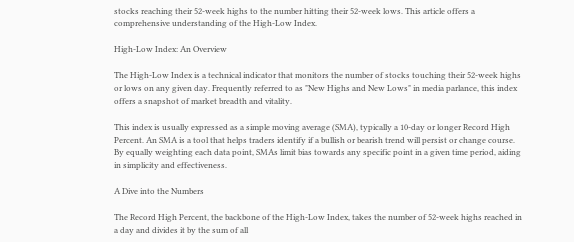stocks reaching their 52-week highs to the number hitting their 52-week lows. This article offers a comprehensive understanding of the High-Low Index.

High-Low Index: An Overview

The High-Low Index is a technical indicator that monitors the number of stocks touching their 52-week highs or lows on any given day. Frequently referred to as "New Highs and New Lows" in media parlance, this index offers a snapshot of market breadth and vitality.

This index is usually expressed as a simple moving average (SMA), typically a 10-day or longer Record High Percent. An SMA is a tool that helps traders identify if a bullish or bearish trend will persist or change course. By equally weighting each data point, SMAs limit bias towards any specific point in a given time period, aiding in simplicity and effectiveness.

A Dive into the Numbers

The Record High Percent, the backbone of the High-Low Index, takes the number of 52-week highs reached in a day and divides it by the sum of all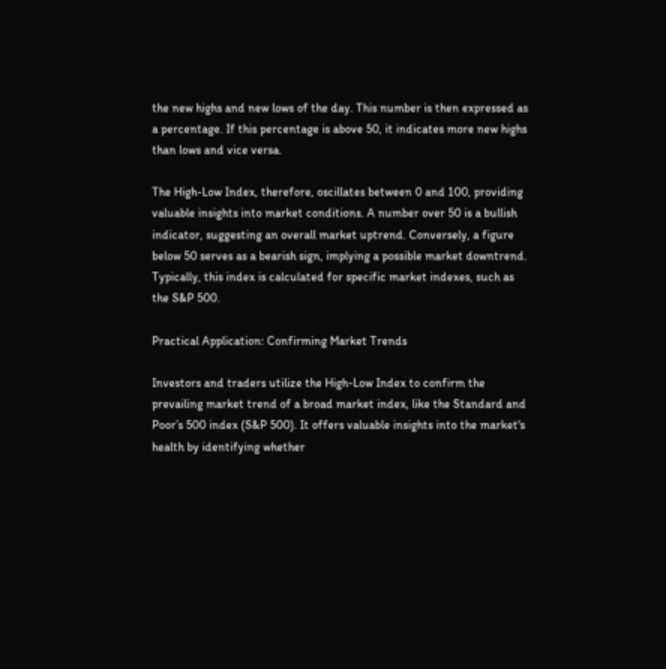the new highs and new lows of the day. This number is then expressed as a percentage. If this percentage is above 50, it indicates more new highs than lows and vice versa.

The High-Low Index, therefore, oscillates between 0 and 100, providing valuable insights into market conditions. A number over 50 is a bullish indicator, suggesting an overall market uptrend. Conversely, a figure below 50 serves as a bearish sign, implying a possible market downtrend. Typically, this index is calculated for specific market indexes, such as the S&P 500.

Practical Application: Confirming Market Trends

Investors and traders utilize the High-Low Index to confirm the prevailing market trend of a broad market index, like the Standard and Poor’s 500 index (S&P 500). It offers valuable insights into the market's health by identifying whether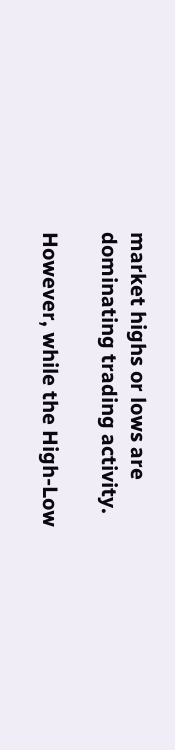market highs or lows are dominating trading activity.

However, while the High-Low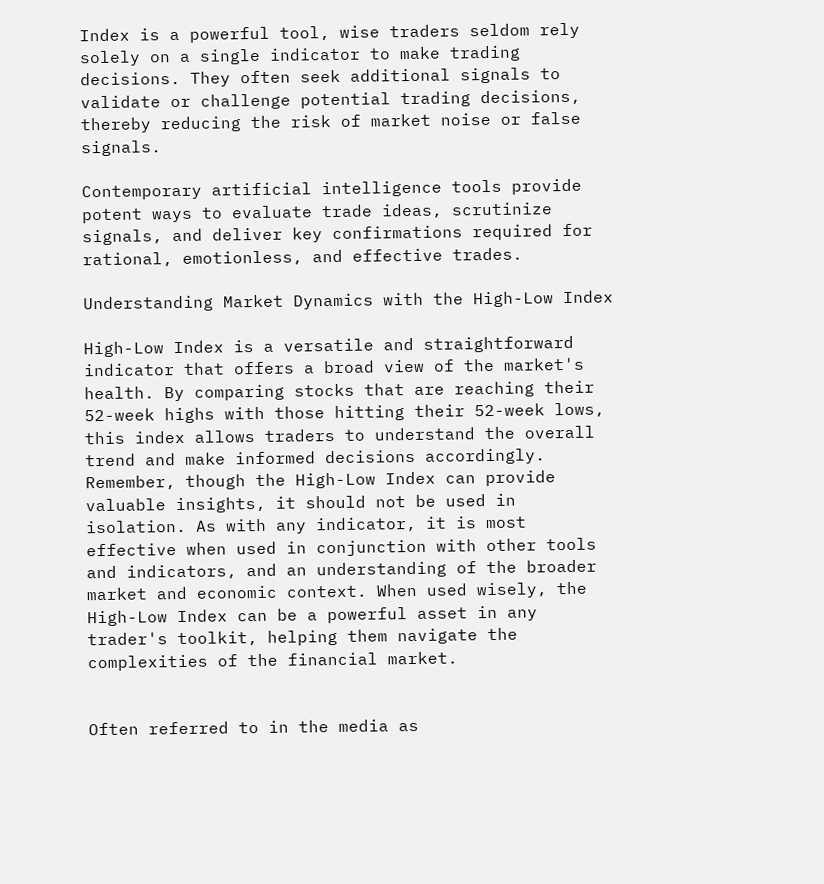Index is a powerful tool, wise traders seldom rely solely on a single indicator to make trading decisions. They often seek additional signals to validate or challenge potential trading decisions, thereby reducing the risk of market noise or false signals.

Contemporary artificial intelligence tools provide potent ways to evaluate trade ideas, scrutinize signals, and deliver key confirmations required for rational, emotionless, and effective trades.

Understanding Market Dynamics with the High-Low Index

High-Low Index is a versatile and straightforward indicator that offers a broad view of the market's health. By comparing stocks that are reaching their 52-week highs with those hitting their 52-week lows, this index allows traders to understand the overall trend and make informed decisions accordingly. Remember, though the High-Low Index can provide valuable insights, it should not be used in isolation. As with any indicator, it is most effective when used in conjunction with other tools and indicators, and an understanding of the broader market and economic context. When used wisely, the High-Low Index can be a powerful asset in any trader's toolkit, helping them navigate the complexities of the financial market.


Often referred to in the media as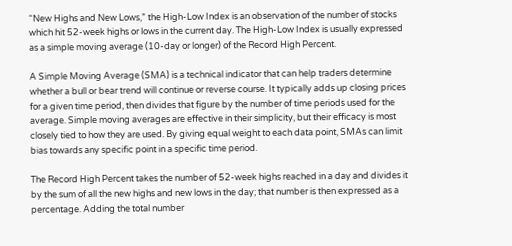“New Highs and New Lows,” the High-Low Index is an observation of the number of stocks which hit 52-week highs or lows in the current day. The High-Low Index is usually expressed as a simple moving average (10-day or longer) of the Record High Percent.

A Simple Moving Average (SMA) is a technical indicator that can help traders determine whether a bull or bear trend will continue or reverse course. It typically adds up closing prices for a given time period, then divides that figure by the number of time periods used for the average. Simple moving averages are effective in their simplicity, but their efficacy is most closely tied to how they are used. By giving equal weight to each data point, SMAs can limit bias towards any specific point in a specific time period.

The Record High Percent takes the number of 52-week highs reached in a day and divides it by the sum of all the new highs and new lows in the day; that number is then expressed as a percentage. Adding the total number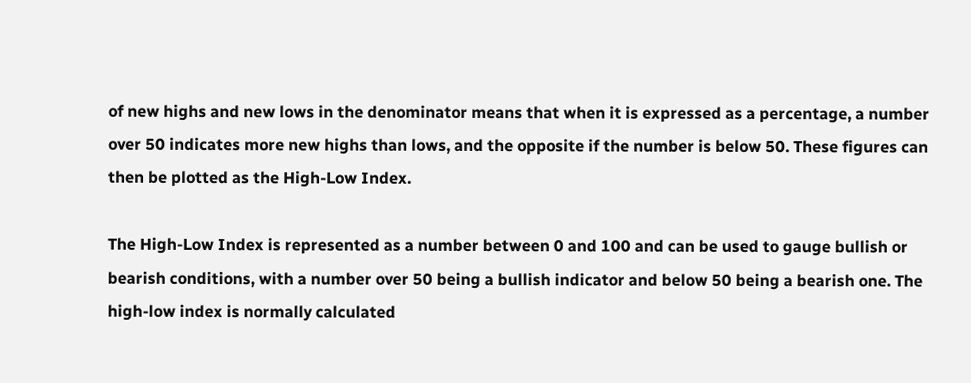of new highs and new lows in the denominator means that when it is expressed as a percentage, a number over 50 indicates more new highs than lows, and the opposite if the number is below 50. These figures can then be plotted as the High-Low Index.

The High-Low Index is represented as a number between 0 and 100 and can be used to gauge bullish or bearish conditions, with a number over 50 being a bullish indicator and below 50 being a bearish one. The high-low index is normally calculated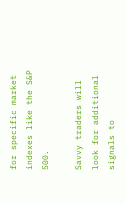for specific market indexes like the S&P 500.

Savvy traders will look for additional signals to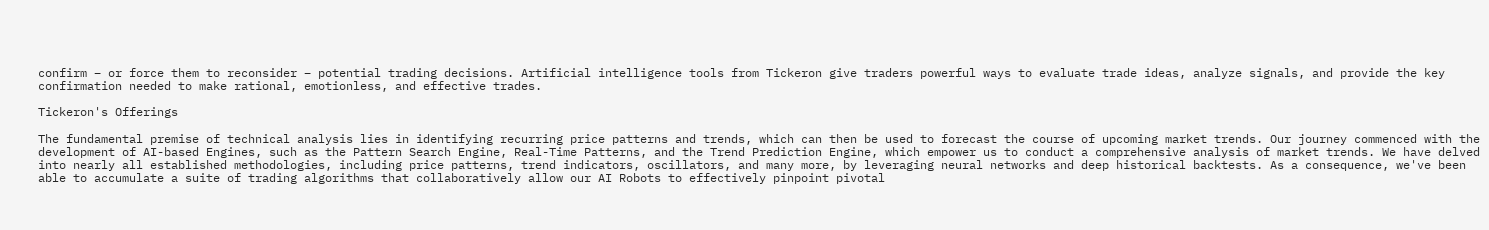confirm – or force them to reconsider – potential trading decisions. Artificial intelligence tools from Tickeron give traders powerful ways to evaluate trade ideas, analyze signals, and provide the key confirmation needed to make rational, emotionless, and effective trades.

Tickeron's Offerings

The fundamental premise of technical analysis lies in identifying recurring price patterns and trends, which can then be used to forecast the course of upcoming market trends. Our journey commenced with the development of AI-based Engines, such as the Pattern Search Engine, Real-Time Patterns, and the Trend Prediction Engine, which empower us to conduct a comprehensive analysis of market trends. We have delved into nearly all established methodologies, including price patterns, trend indicators, oscillators, and many more, by leveraging neural networks and deep historical backtests. As a consequence, we've been able to accumulate a suite of trading algorithms that collaboratively allow our AI Robots to effectively pinpoint pivotal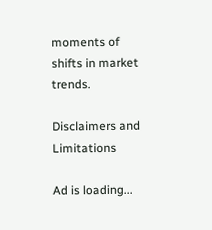moments of shifts in market trends.

Disclaimers and Limitations

Ad is loading...